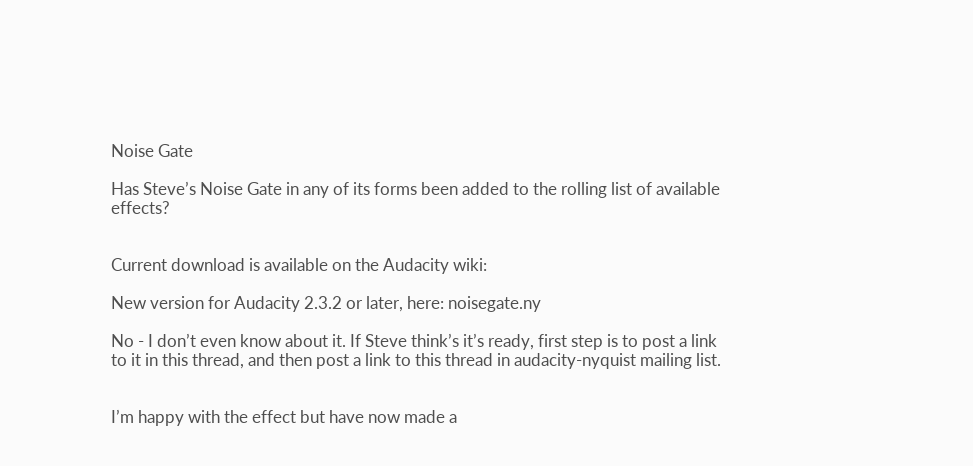Noise Gate

Has Steve’s Noise Gate in any of its forms been added to the rolling list of available effects?


Current download is available on the Audacity wiki:

New version for Audacity 2.3.2 or later, here: noisegate.ny

No - I don’t even know about it. If Steve think’s it’s ready, first step is to post a link to it in this thread, and then post a link to this thread in audacity-nyquist mailing list.


I’m happy with the effect but have now made a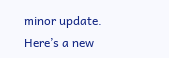minor update.
Here’s a new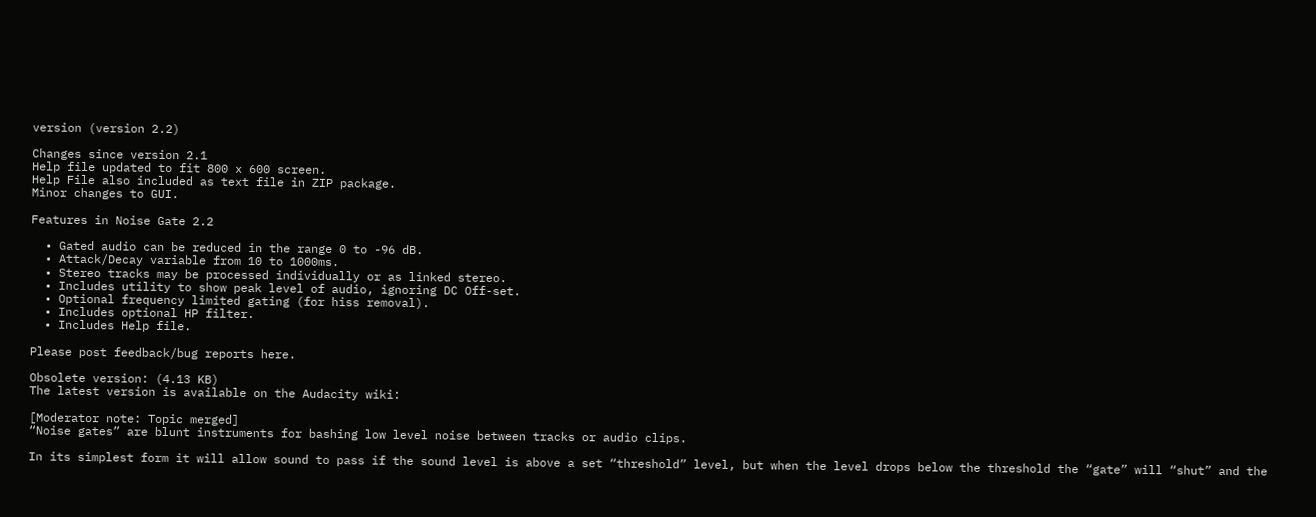version (version 2.2)

Changes since version 2.1
Help file updated to fit 800 x 600 screen.
Help File also included as text file in ZIP package.
Minor changes to GUI.

Features in Noise Gate 2.2

  • Gated audio can be reduced in the range 0 to -96 dB.
  • Attack/Decay variable from 10 to 1000ms.
  • Stereo tracks may be processed individually or as linked stereo.
  • Includes utility to show peak level of audio, ignoring DC Off-set.
  • Optional frequency limited gating (for hiss removal).
  • Includes optional HP filter.
  • Includes Help file.

Please post feedback/bug reports here.

Obsolete version: (4.13 KB)
The latest version is available on the Audacity wiki:

[Moderator note: Topic merged]
“Noise gates” are blunt instruments for bashing low level noise between tracks or audio clips.

In its simplest form it will allow sound to pass if the sound level is above a set “threshold” level, but when the level drops below the threshold the “gate” will “shut” and the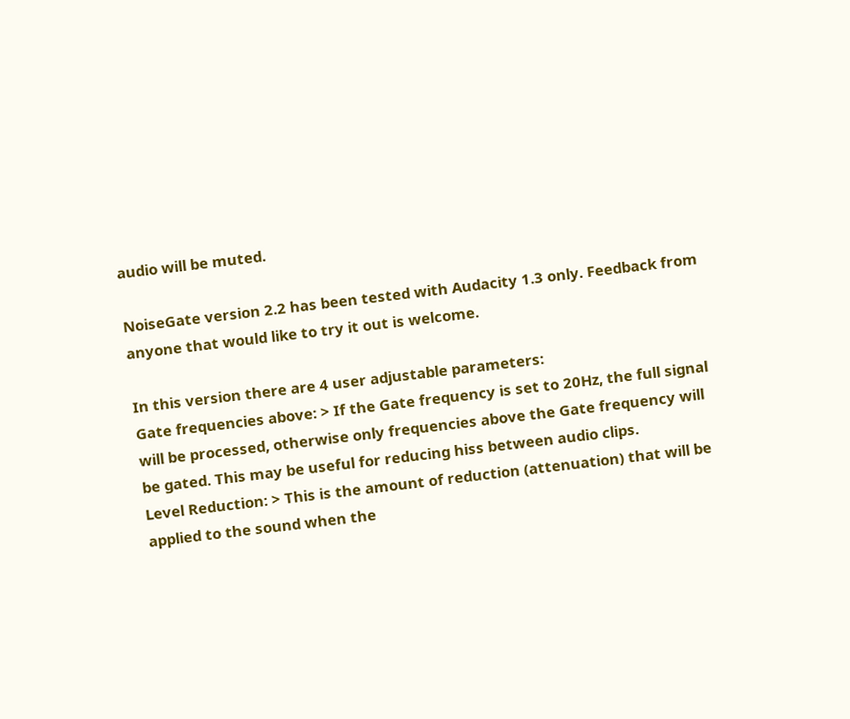audio will be muted.

NoiseGate version 2.2 has been tested with Audacity 1.3 only. Feedback from anyone that would like to try it out is welcome.

In this version there are 4 user adjustable parameters:
Gate frequencies above: > If the Gate frequency is set to 20Hz, the full signal will be processed, otherwise only frequencies above the Gate frequency will be gated. This may be useful for reducing hiss between audio clips.
Level Reduction: > This is the amount of reduction (attenuation) that will be applied to the sound when the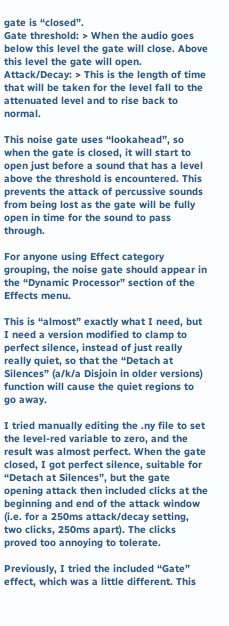gate is “closed”.
Gate threshold: > When the audio goes below this level the gate will close. Above this level the gate will open.
Attack/Decay: > This is the length of time that will be taken for the level fall to the attenuated level and to rise back to normal.

This noise gate uses “lookahead”, so when the gate is closed, it will start to open just before a sound that has a level above the threshold is encountered. This prevents the attack of percussive sounds from being lost as the gate will be fully open in time for the sound to pass through.

For anyone using Effect category grouping, the noise gate should appear in the “Dynamic Processor” section of the Effects menu.

This is “almost” exactly what I need, but I need a version modified to clamp to perfect silence, instead of just really really quiet, so that the “Detach at Silences” (a/k/a Disjoin in older versions) function will cause the quiet regions to go away.

I tried manually editing the .ny file to set the level-red variable to zero, and the result was almost perfect. When the gate closed, I got perfect silence, suitable for “Detach at Silences”, but the gate opening attack then included clicks at the beginning and end of the attack window (i.e. for a 250ms attack/decay setting, two clicks, 250ms apart). The clicks proved too annoying to tolerate.

Previously, I tried the included “Gate” effect, which was a little different. This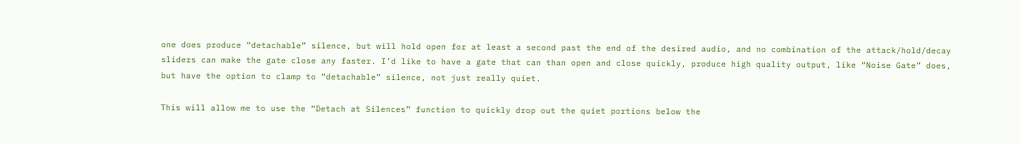one does produce “detachable” silence, but will hold open for at least a second past the end of the desired audio, and no combination of the attack/hold/decay sliders can make the gate close any faster. I’d like to have a gate that can than open and close quickly, produce high quality output, like “Noise Gate” does, but have the option to clamp to “detachable” silence, not just really quiet.

This will allow me to use the “Detach at Silences” function to quickly drop out the quiet portions below the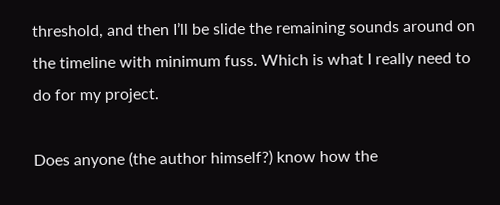threshold, and then I’ll be slide the remaining sounds around on the timeline with minimum fuss. Which is what I really need to do for my project.

Does anyone (the author himself?) know how the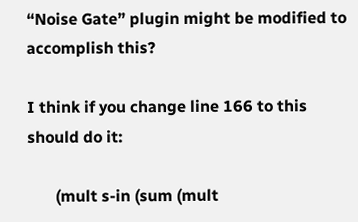“Noise Gate” plugin might be modified to accomplish this?

I think if you change line 166 to this should do it:

       (mult s-in (sum (mult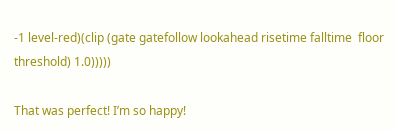-1 level-red)(clip (gate gatefollow lookahead risetime falltime  floor threshold) 1.0)))))

That was perfect! I’m so happy!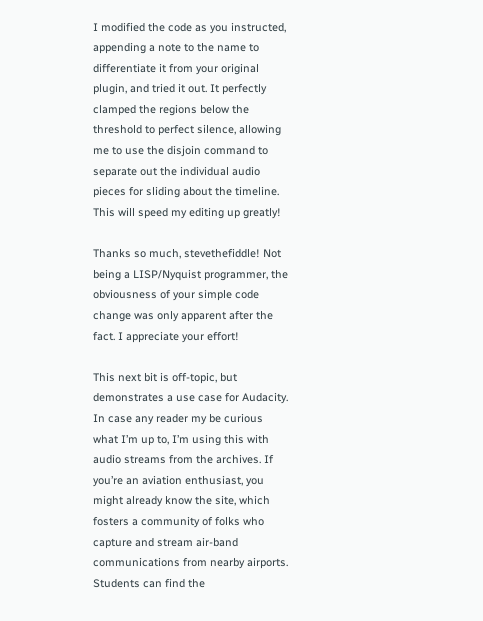I modified the code as you instructed, appending a note to the name to differentiate it from your original plugin, and tried it out. It perfectly clamped the regions below the threshold to perfect silence, allowing me to use the disjoin command to separate out the individual audio pieces for sliding about the timeline. This will speed my editing up greatly!

Thanks so much, stevethefiddle! Not being a LISP/Nyquist programmer, the obviousness of your simple code change was only apparent after the fact. I appreciate your effort!

This next bit is off-topic, but demonstrates a use case for Audacity. In case any reader my be curious what I’m up to, I’m using this with audio streams from the archives. If you’re an aviation enthusiast, you might already know the site, which fosters a community of folks who capture and stream air-band communications from nearby airports. Students can find the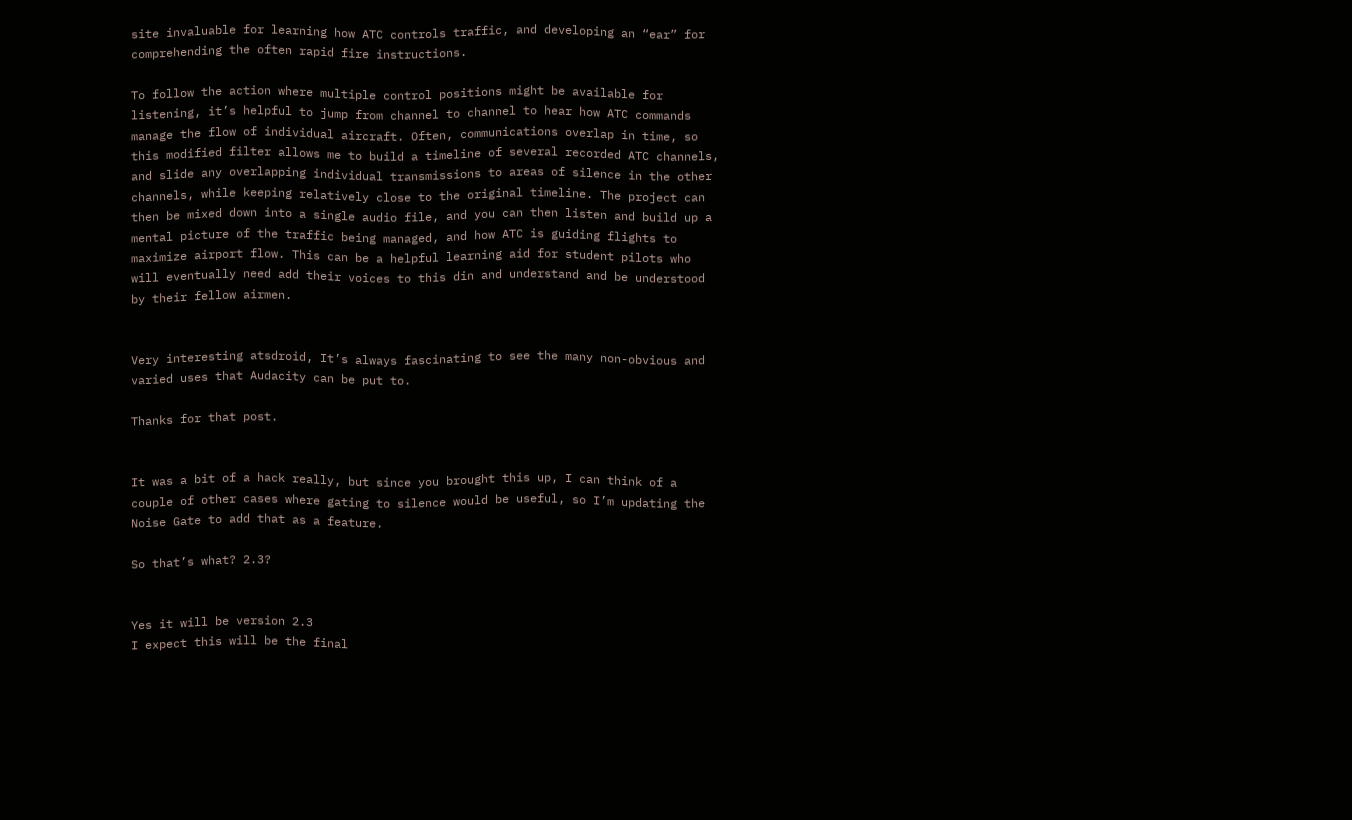site invaluable for learning how ATC controls traffic, and developing an “ear” for comprehending the often rapid fire instructions.

To follow the action where multiple control positions might be available for listening, it’s helpful to jump from channel to channel to hear how ATC commands manage the flow of individual aircraft. Often, communications overlap in time, so this modified filter allows me to build a timeline of several recorded ATC channels, and slide any overlapping individual transmissions to areas of silence in the other channels, while keeping relatively close to the original timeline. The project can then be mixed down into a single audio file, and you can then listen and build up a mental picture of the traffic being managed, and how ATC is guiding flights to maximize airport flow. This can be a helpful learning aid for student pilots who will eventually need add their voices to this din and understand and be understood by their fellow airmen.


Very interesting atsdroid, It’s always fascinating to see the many non-obvious and varied uses that Audacity can be put to.

Thanks for that post.


It was a bit of a hack really, but since you brought this up, I can think of a couple of other cases where gating to silence would be useful, so I’m updating the Noise Gate to add that as a feature.

So that’s what? 2.3?


Yes it will be version 2.3
I expect this will be the final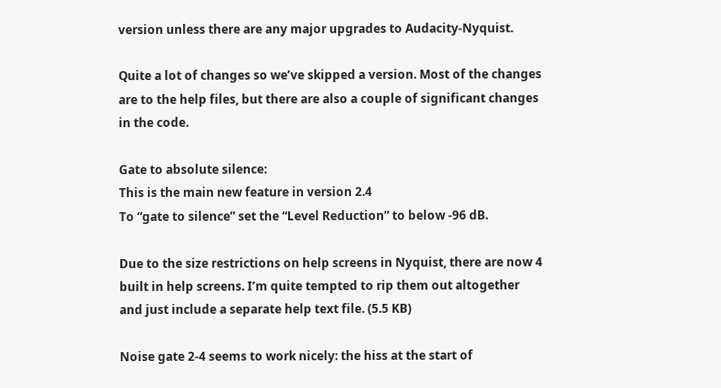version unless there are any major upgrades to Audacity-Nyquist.

Quite a lot of changes so we’ve skipped a version. Most of the changes are to the help files, but there are also a couple of significant changes in the code.

Gate to absolute silence:
This is the main new feature in version 2.4
To “gate to silence” set the “Level Reduction” to below -96 dB.

Due to the size restrictions on help screens in Nyquist, there are now 4 built in help screens. I’m quite tempted to rip them out altogether and just include a separate help text file. (5.5 KB)

Noise gate 2-4 seems to work nicely: the hiss at the start of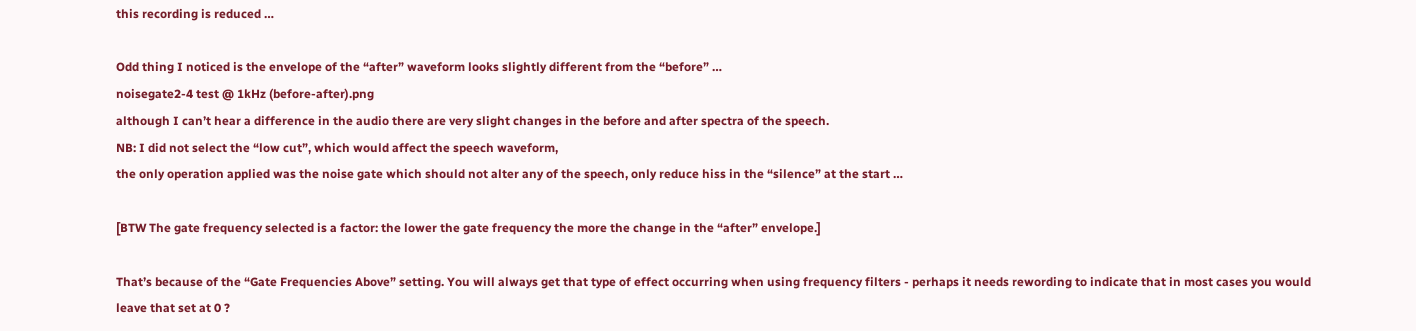this recording is reduced …

Odd thing I noticed is the envelope of the “after” waveform looks slightly different from the “before” …
noisegate2-4 test @ 1kHz (before-after).png
although I can’t hear a difference in the audio there are very slight changes in the before and after spectra of the speech.
NB: I did not select the “low cut”, which would affect the speech waveform,
the only operation applied was the noise gate which should not alter any of the speech, only reduce hiss in the “silence” at the start …

[BTW The gate frequency selected is a factor: the lower the gate frequency the more the change in the “after” envelope.]

That’s because of the “Gate Frequencies Above” setting. You will always get that type of effect occurring when using frequency filters - perhaps it needs rewording to indicate that in most cases you would leave that set at 0 ?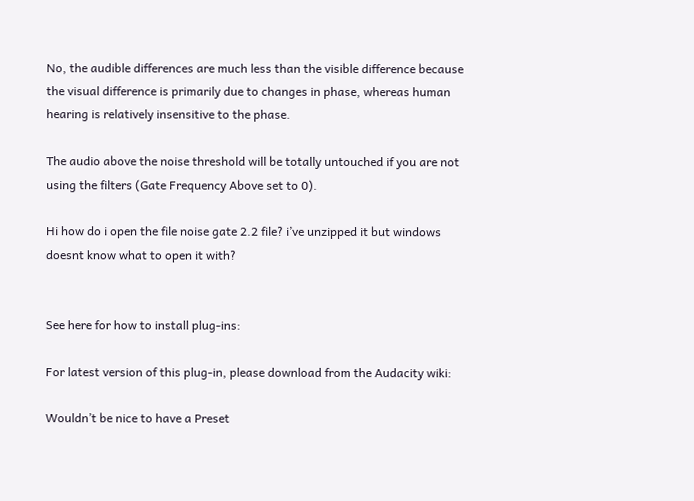No, the audible differences are much less than the visible difference because the visual difference is primarily due to changes in phase, whereas human hearing is relatively insensitive to the phase.

The audio above the noise threshold will be totally untouched if you are not using the filters (Gate Frequency Above set to 0).

Hi how do i open the file noise gate 2.2 file? i’ve unzipped it but windows doesnt know what to open it with?


See here for how to install plug-ins:

For latest version of this plug-in, please download from the Audacity wiki:

Wouldn’t be nice to have a Preset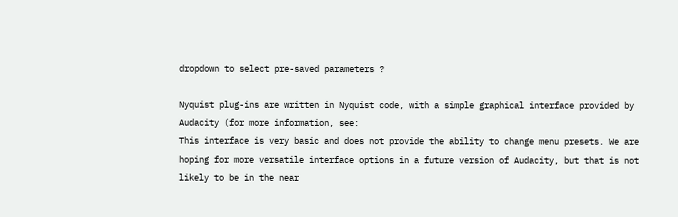dropdown to select pre-saved parameters ?

Nyquist plug-ins are written in Nyquist code, with a simple graphical interface provided by Audacity (for more information, see:
This interface is very basic and does not provide the ability to change menu presets. We are hoping for more versatile interface options in a future version of Audacity, but that is not likely to be in the near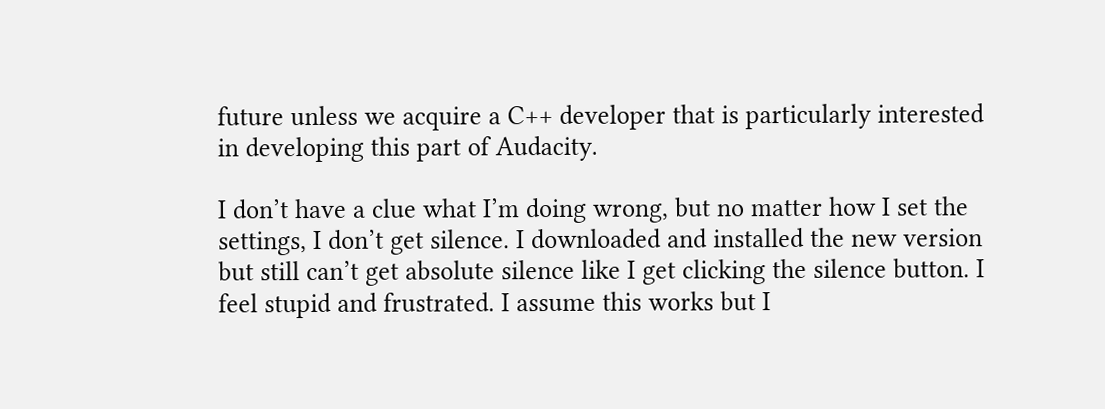future unless we acquire a C++ developer that is particularly interested in developing this part of Audacity.

I don’t have a clue what I’m doing wrong, but no matter how I set the settings, I don’t get silence. I downloaded and installed the new version but still can’t get absolute silence like I get clicking the silence button. I feel stupid and frustrated. I assume this works but I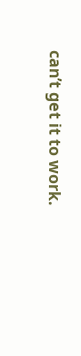can’t get it to work.